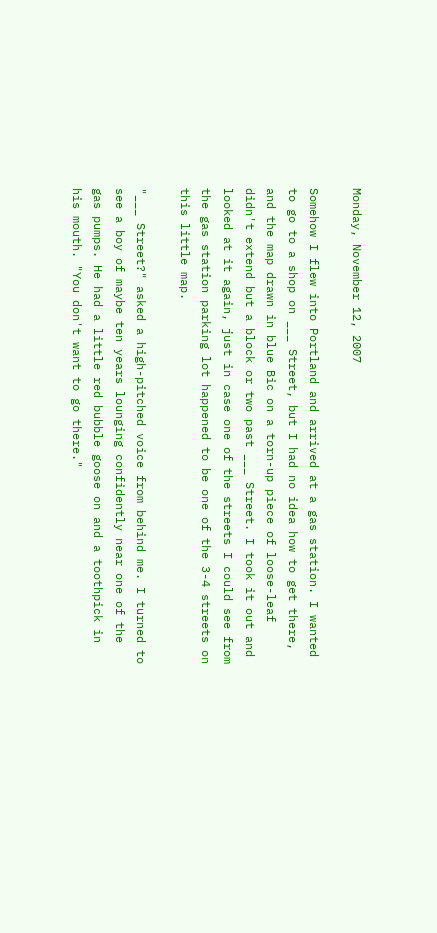Monday, November 12, 2007

Somehow I flew into Portland and arrived at a gas station. I wanted to go to a shop on ___ Street, but I had no idea how to get there, and the map drawn in blue Bic on a torn-up piece of loose-leaf didn't extend but a block or two past ___ Street. I took it out and looked at it again, just in case one of the streets I could see from the gas station parking lot happened to be one of the 3-4 streets on this little map.

"___ Street?" asked a high-pitched voice from behind me. I turned to see a boy of maybe ten years lounging confidently near one of the gas pumps. He had a little red bubble goose on and a toothpick in his mouth. "You don't want to go there."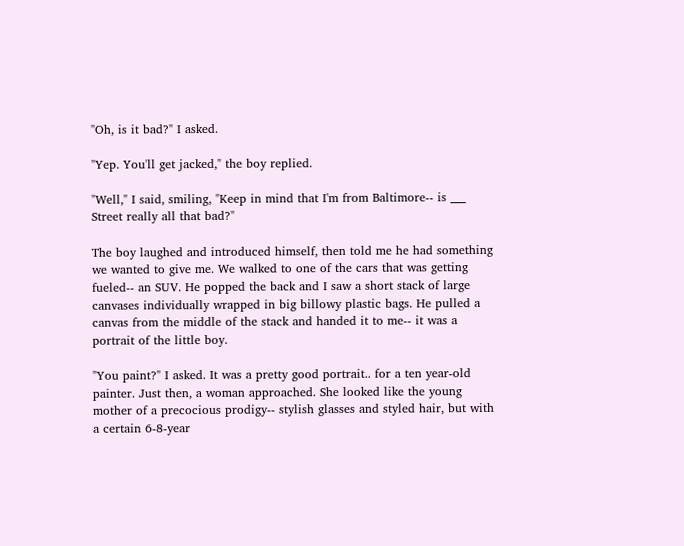"Oh, is it bad?" I asked.

"Yep. You'll get jacked," the boy replied.

"Well," I said, smiling, "Keep in mind that I'm from Baltimore-- is ___ Street really all that bad?"

The boy laughed and introduced himself, then told me he had something we wanted to give me. We walked to one of the cars that was getting fueled-- an SUV. He popped the back and I saw a short stack of large canvases individually wrapped in big billowy plastic bags. He pulled a canvas from the middle of the stack and handed it to me-- it was a portrait of the little boy.

"You paint?" I asked. It was a pretty good portrait.. for a ten year-old painter. Just then, a woman approached. She looked like the young mother of a precocious prodigy-- stylish glasses and styled hair, but with a certain 6-8-year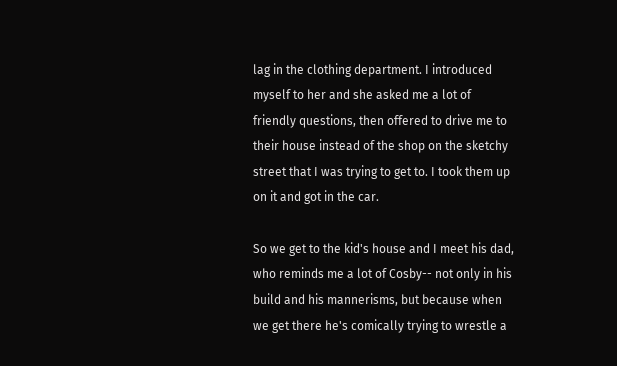lag in the clothing department. I introduced myself to her and she asked me a lot of friendly questions, then offered to drive me to their house instead of the shop on the sketchy street that I was trying to get to. I took them up on it and got in the car.

So we get to the kid's house and I meet his dad, who reminds me a lot of Cosby-- not only in his build and his mannerisms, but because when we get there he's comically trying to wrestle a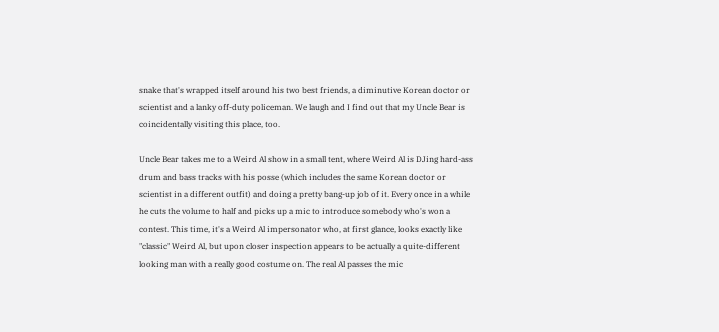snake that's wrapped itself around his two best friends, a diminutive Korean doctor or scientist and a lanky off-duty policeman. We laugh and I find out that my Uncle Bear is coincidentally visiting this place, too.

Uncle Bear takes me to a Weird Al show in a small tent, where Weird Al is DJing hard-ass drum and bass tracks with his posse (which includes the same Korean doctor or scientist in a different outfit) and doing a pretty bang-up job of it. Every once in a while he cuts the volume to half and picks up a mic to introduce somebody who's won a contest. This time, it's a Weird Al impersonator who, at first glance, looks exactly like "classic" Weird Al, but upon closer inspection appears to be actually a quite-different looking man with a really good costume on. The real Al passes the mic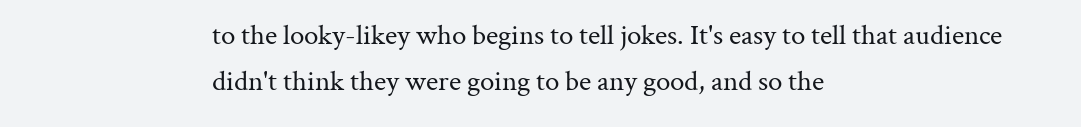to the looky-likey who begins to tell jokes. It's easy to tell that audience didn't think they were going to be any good, and so the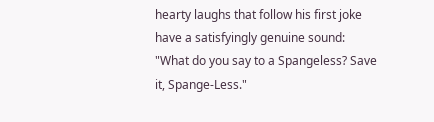hearty laughs that follow his first joke have a satisfyingly genuine sound: "What do you say to a Spangeless? Save it, Spange-Less."